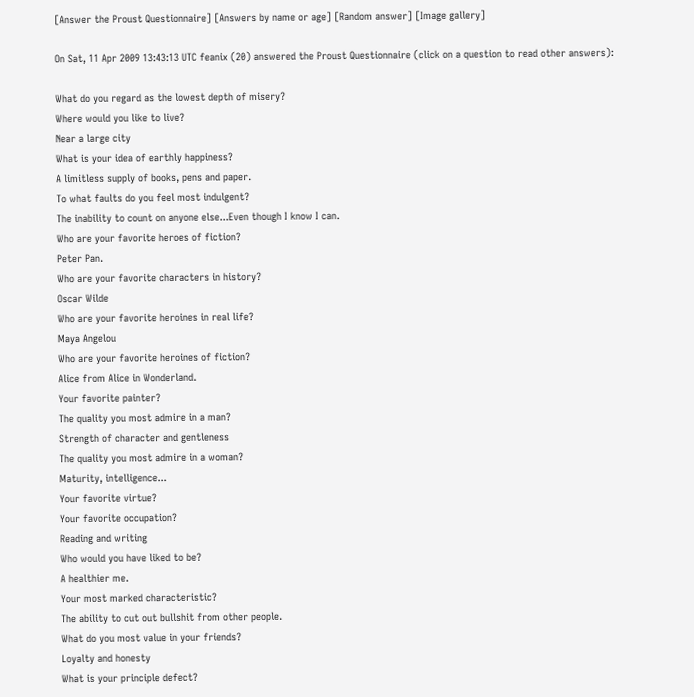[Answer the Proust Questionnaire] [Answers by name or age] [Random answer] [Image gallery]

On Sat, 11 Apr 2009 13:43:13 UTC feanix (20) answered the Proust Questionnaire (click on a question to read other answers):

What do you regard as the lowest depth of misery?
Where would you like to live?
Near a large city
What is your idea of earthly happiness?
A limitless supply of books, pens and paper.
To what faults do you feel most indulgent?
The inability to count on anyone else...Even though I know I can.
Who are your favorite heroes of fiction?
Peter Pan.
Who are your favorite characters in history?
Oscar Wilde
Who are your favorite heroines in real life?
Maya Angelou
Who are your favorite heroines of fiction?
Alice from Alice in Wonderland.
Your favorite painter?
The quality you most admire in a man?
Strength of character and gentleness
The quality you most admire in a woman?
Maturity, intelligence...
Your favorite virtue?
Your favorite occupation?
Reading and writing
Who would you have liked to be?
A healthier me.
Your most marked characteristic?
The ability to cut out bullshit from other people.
What do you most value in your friends?
Loyalty and honesty
What is your principle defect?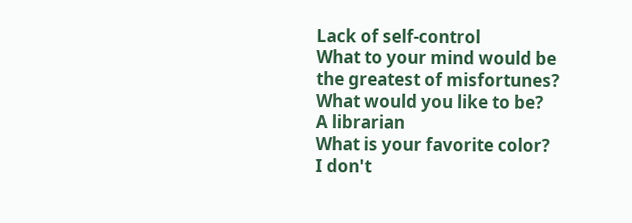Lack of self-control
What to your mind would be the greatest of misfortunes?
What would you like to be?
A librarian
What is your favorite color?
I don't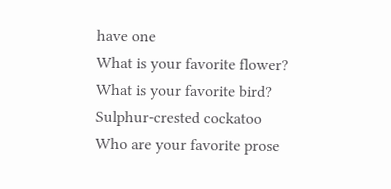have one
What is your favorite flower?
What is your favorite bird?
Sulphur-crested cockatoo
Who are your favorite prose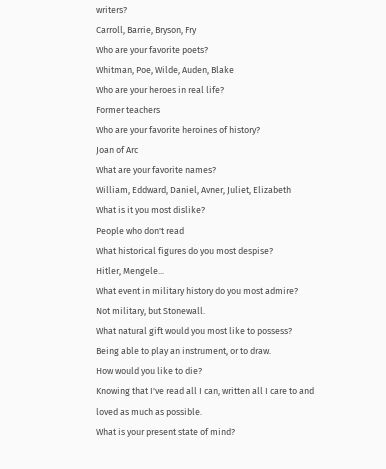writers?
Carroll, Barrie, Bryson, Fry
Who are your favorite poets?
Whitman, Poe, Wilde, Auden, Blake
Who are your heroes in real life?
Former teachers
Who are your favorite heroines of history?
Joan of Arc
What are your favorite names?
William, Eddward, Daniel, Avner, Juliet, Elizabeth
What is it you most dislike?
People who don't read
What historical figures do you most despise?
Hitler, Mengele...
What event in military history do you most admire?
Not military, but Stonewall.
What natural gift would you most like to possess?
Being able to play an instrument, or to draw.
How would you like to die?
Knowing that I've read all I can, written all I care to and loved as much as possible.
What is your present state of mind?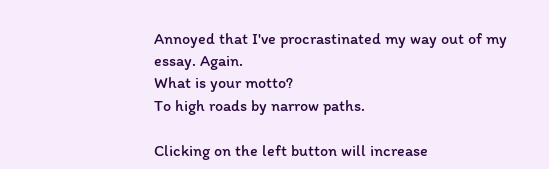Annoyed that I've procrastinated my way out of my essay. Again.
What is your motto?
To high roads by narrow paths.

Clicking on the left button will increase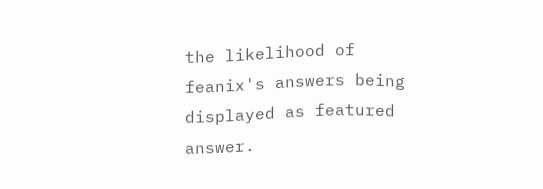the likelihood of feanix's answers being displayed as featured answer.